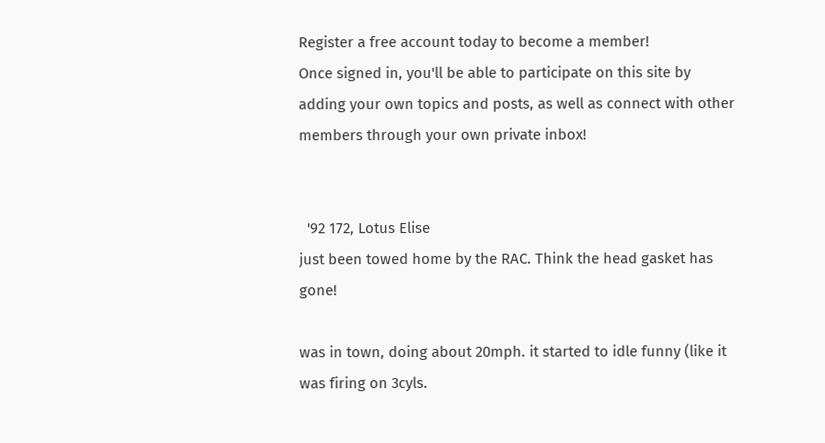Register a free account today to become a member!
Once signed in, you'll be able to participate on this site by adding your own topics and posts, as well as connect with other members through your own private inbox!


  '92 172, Lotus Elise
just been towed home by the RAC. Think the head gasket has gone!

was in town, doing about 20mph. it started to idle funny (like it was firing on 3cyls.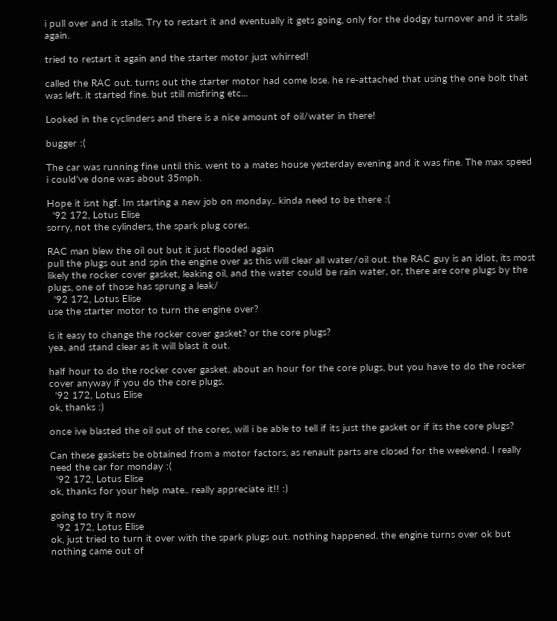i pull over and it stalls. Try to restart it and eventually it gets going, only for the dodgy turnover and it stalls again.

tried to restart it again and the starter motor just whirred!

called the RAC out. turns out the starter motor had come lose. he re-attached that using the one bolt that was left. it started fine. but still misfiring etc...

Looked in the cyclinders and there is a nice amount of oil/water in there!

bugger :(

The car was running fine until this. went to a mates house yesterday evening and it was fine. The max speed i could've done was about 35mph.

Hope it isnt hgf. Im starting a new job on monday.. kinda need to be there :(
  '92 172, Lotus Elise
sorry, not the cylinders, the spark plug cores.

RAC man blew the oil out but it just flooded again
pull the plugs out and spin the engine over as this will clear all water/oil out. the RAC guy is an idiot, its most likely the rocker cover gasket, leaking oil, and the water could be rain water, or, there are core plugs by the plugs, one of those has sprung a leak/
  '92 172, Lotus Elise
use the starter motor to turn the engine over?

is it easy to change the rocker cover gasket? or the core plugs?
yea, and stand clear as it will blast it out.

half hour to do the rocker cover gasket. about an hour for the core plugs, but you have to do the rocker cover anyway if you do the core plugs.
  '92 172, Lotus Elise
ok, thanks :)

once ive blasted the oil out of the cores, will i be able to tell if its just the gasket or if its the core plugs?

Can these gaskets be obtained from a motor factors, as renault parts are closed for the weekend. I really need the car for monday :(
  '92 172, Lotus Elise
ok, thanks for your help mate.. really appreciate it!! :)

going to try it now
  '92 172, Lotus Elise
ok, just tried to turn it over with the spark plugs out. nothing happened. the engine turns over ok but nothing came out of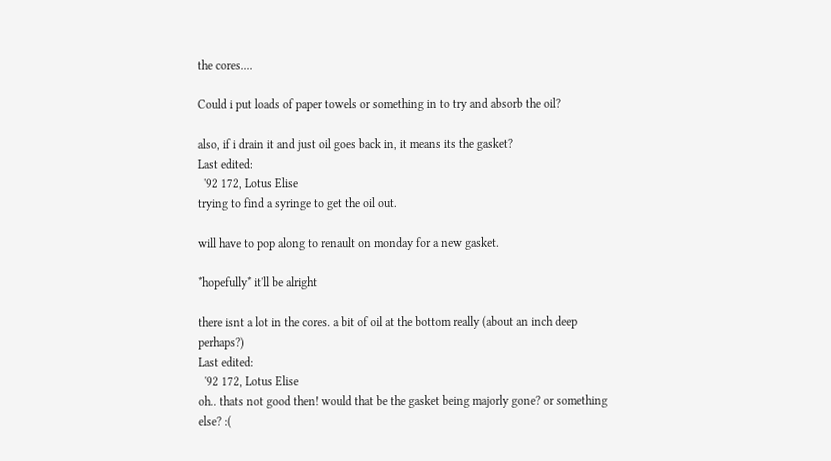the cores....

Could i put loads of paper towels or something in to try and absorb the oil?

also, if i drain it and just oil goes back in, it means its the gasket?
Last edited:
  '92 172, Lotus Elise
trying to find a syringe to get the oil out.

will have to pop along to renault on monday for a new gasket.

*hopefully* it'll be alright

there isnt a lot in the cores. a bit of oil at the bottom really (about an inch deep perhaps?)
Last edited:
  '92 172, Lotus Elise
oh.. thats not good then! would that be the gasket being majorly gone? or something else? :(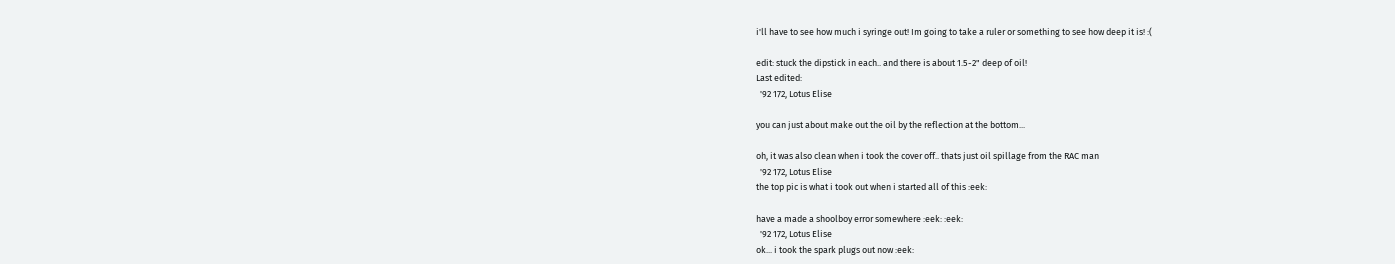i'll have to see how much i syringe out! Im going to take a ruler or something to see how deep it is! :(

edit: stuck the dipstick in each.. and there is about 1.5-2" deep of oil!
Last edited:
  '92 172, Lotus Elise

you can just about make out the oil by the reflection at the bottom...

oh, it was also clean when i took the cover off.. thats just oil spillage from the RAC man
  '92 172, Lotus Elise
the top pic is what i took out when i started all of this :eek:

have a made a shoolboy error somewhere :eek: :eek:
  '92 172, Lotus Elise
ok... i took the spark plugs out now :eek: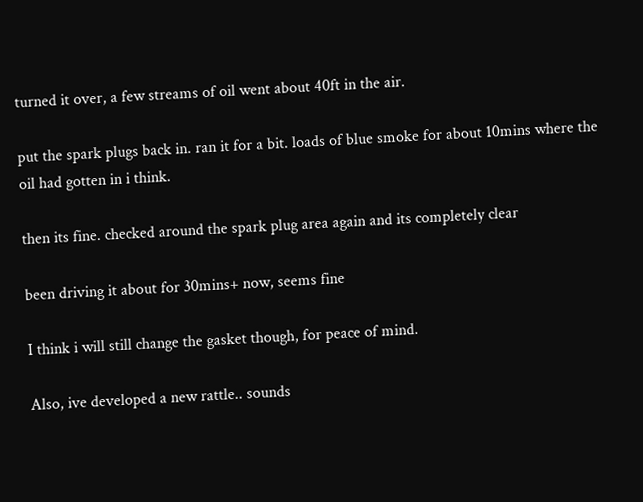turned it over, a few streams of oil went about 40ft in the air.

put the spark plugs back in. ran it for a bit. loads of blue smoke for about 10mins where the oil had gotten in i think.

then its fine. checked around the spark plug area again and its completely clear

been driving it about for 30mins+ now, seems fine

I think i will still change the gasket though, for peace of mind.

Also, ive developed a new rattle.. sounds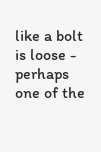like a bolt is loose - perhaps one of the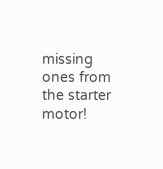missing ones from the starter motor!